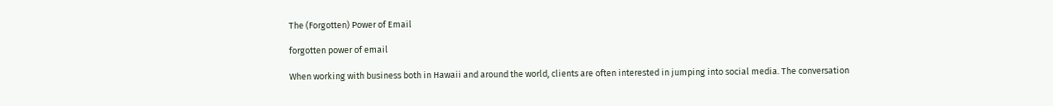The (Forgotten) Power of Email

forgotten power of email

When working with business both in Hawaii and around the world, clients are often interested in jumping into social media. The conversation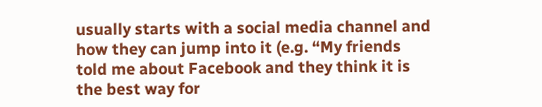usually starts with a social media channel and how they can jump into it (e.g. “My friends told me about Facebook and they think it is the best way for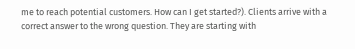me to reach potential customers. How can I get started?). Clients arrive with a correct answer to the wrong question. They are starting with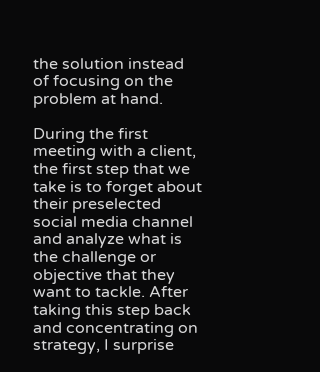the solution instead of focusing on the problem at hand.

During the first meeting with a client, the first step that we take is to forget about their preselected social media channel and analyze what is the challenge or objective that they want to tackle. After taking this step back and concentrating on strategy, I surprise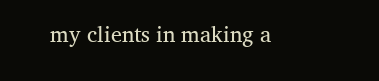my clients in making a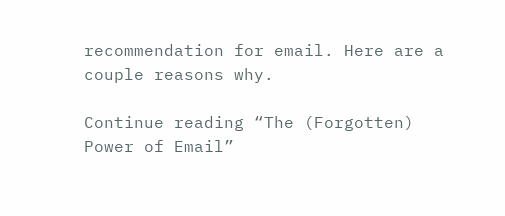recommendation for email. Here are a couple reasons why.

Continue reading “The (Forgotten) Power of Email”